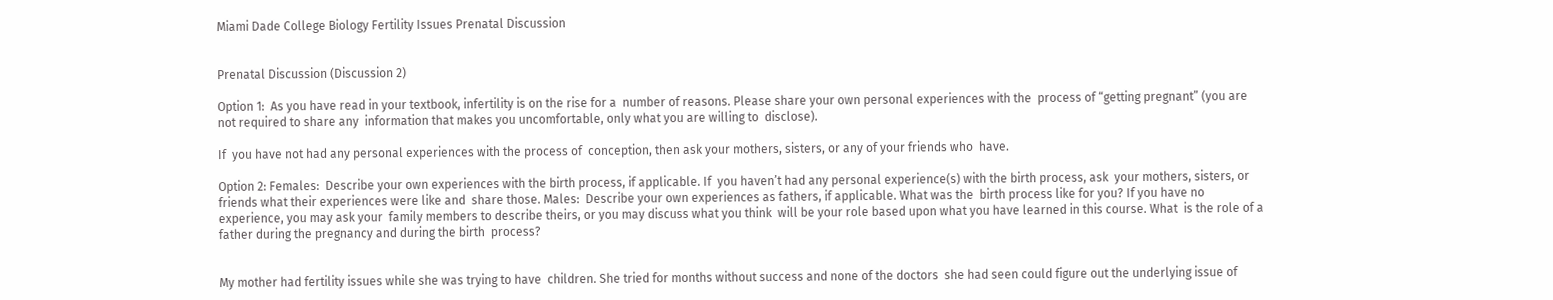Miami Dade College Biology Fertility Issues Prenatal Discussion


Prenatal Discussion (Discussion 2)

Option 1:  As you have read in your textbook, infertility is on the rise for a  number of reasons. Please share your own personal experiences with the  process of “getting pregnant” (you are not required to share any  information that makes you uncomfortable, only what you are willing to  disclose).

If  you have not had any personal experiences with the process of  conception, then ask your mothers, sisters, or any of your friends who  have.

Option 2: Females:  Describe your own experiences with the birth process, if applicable. If  you haven’t had any personal experience(s) with the birth process, ask  your mothers, sisters, or friends what their experiences were like and  share those. Males:  Describe your own experiences as fathers, if applicable. What was the  birth process like for you? If you have no experience, you may ask your  family members to describe theirs, or you may discuss what you think  will be your role based upon what you have learned in this course. What  is the role of a father during the pregnancy and during the birth  process?


My mother had fertility issues while she was trying to have  children. She tried for months without success and none of the doctors  she had seen could figure out the underlying issue of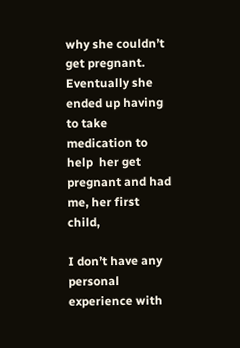why she couldn’t  get pregnant. Eventually she ended up having to take medication to help  her get pregnant and had me, her first child,

I don’t have any personal experience with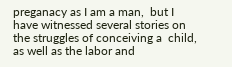preganacy as I am a man,  but I have witnessed several stories on the struggles of conceiving a  child, as well as the labor and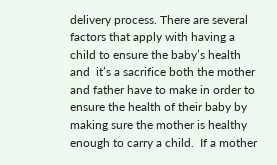delivery process. There are several  factors that apply with having a child to ensure the baby’s health and  it’s a sacrifice both the mother and father have to make in order to  ensure the health of their baby by making sure the mother is healthy  enough to carry a child.  If a mother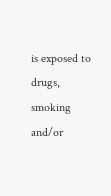is exposed to drugs, smoking  and/or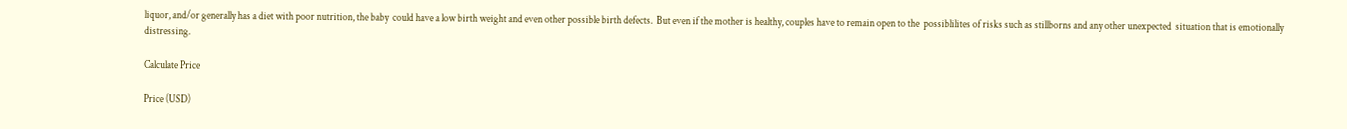liquor, and/or generally has a diet with poor nutrition, the baby  could have a low birth weight and even other possible birth defects.  But even if the mother is healthy, couples have to remain open to the  possiblilites of risks such as stillborns and any other unexpected  situation that is emotionally distressing.

Calculate Price

Price (USD)